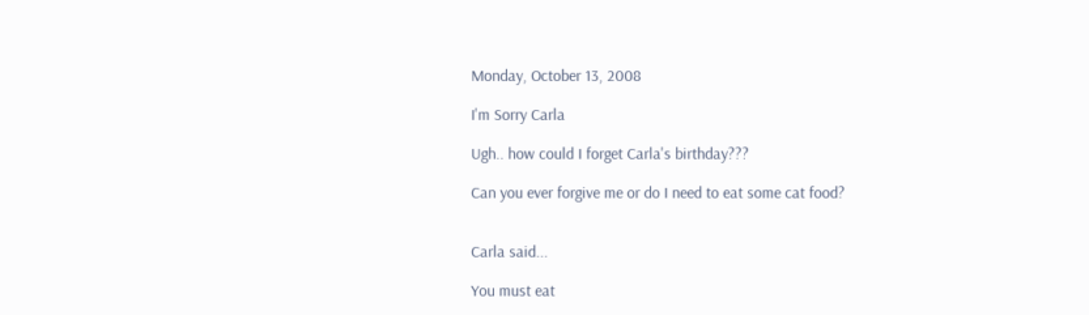Monday, October 13, 2008

I'm Sorry Carla

Ugh.. how could I forget Carla's birthday???

Can you ever forgive me or do I need to eat some cat food?


Carla said...

You must eat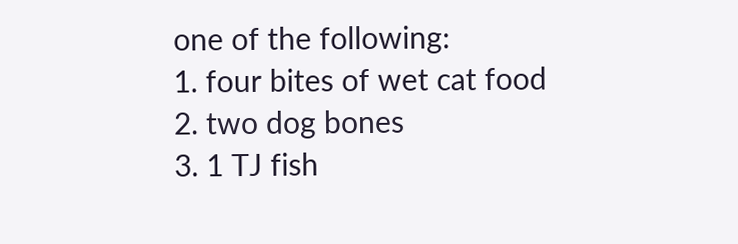one of the following:
1. four bites of wet cat food
2. two dog bones
3. 1 TJ fish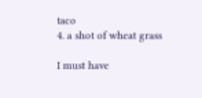taco
4. a shot of wheat grass

I must have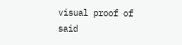visual proof of said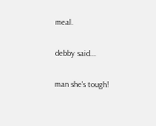meal.

debby said...

man she's tough!